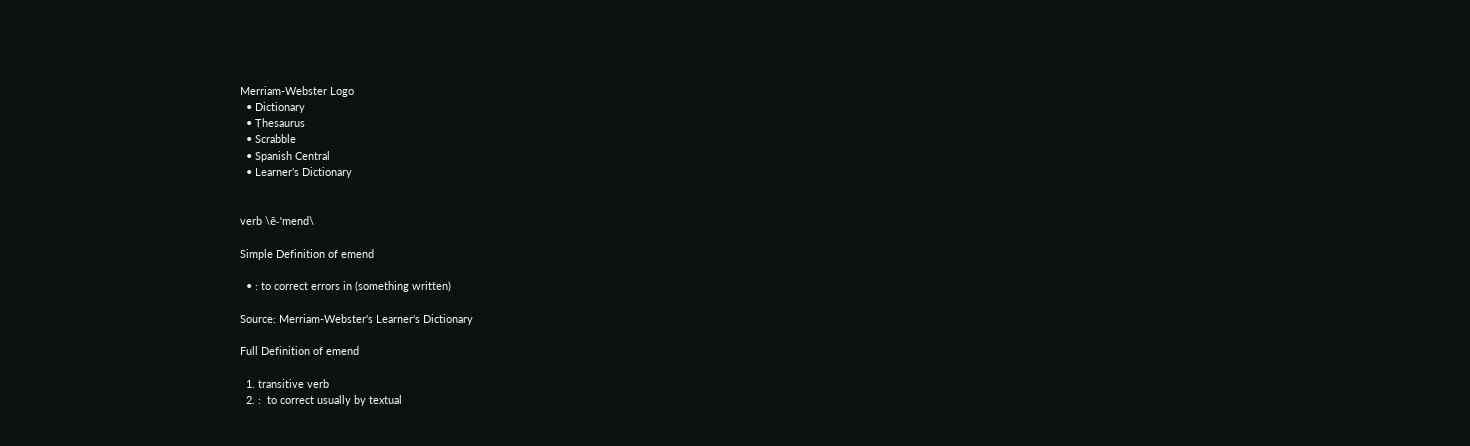Merriam-Webster Logo
  • Dictionary
  • Thesaurus
  • Scrabble
  • Spanish Central
  • Learner's Dictionary


verb \ē-ˈmend\

Simple Definition of emend

  • : to correct errors in (something written)

Source: Merriam-Webster's Learner's Dictionary

Full Definition of emend

  1. transitive verb
  2. :  to correct usually by textual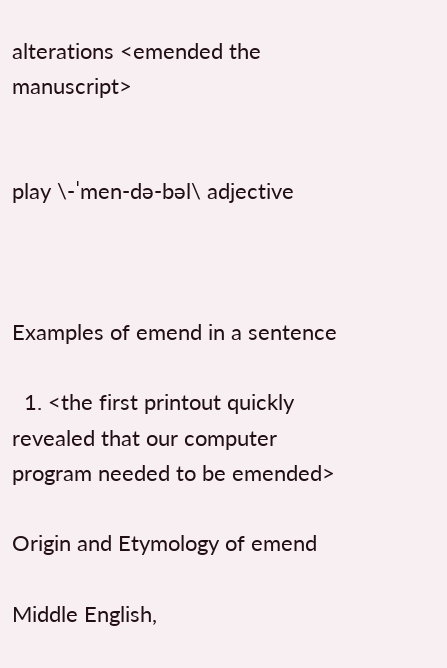alterations <emended the manuscript>


play \-ˈmen-də-bəl\ adjective



Examples of emend in a sentence

  1. <the first printout quickly revealed that our computer program needed to be emended>

Origin and Etymology of emend

Middle English,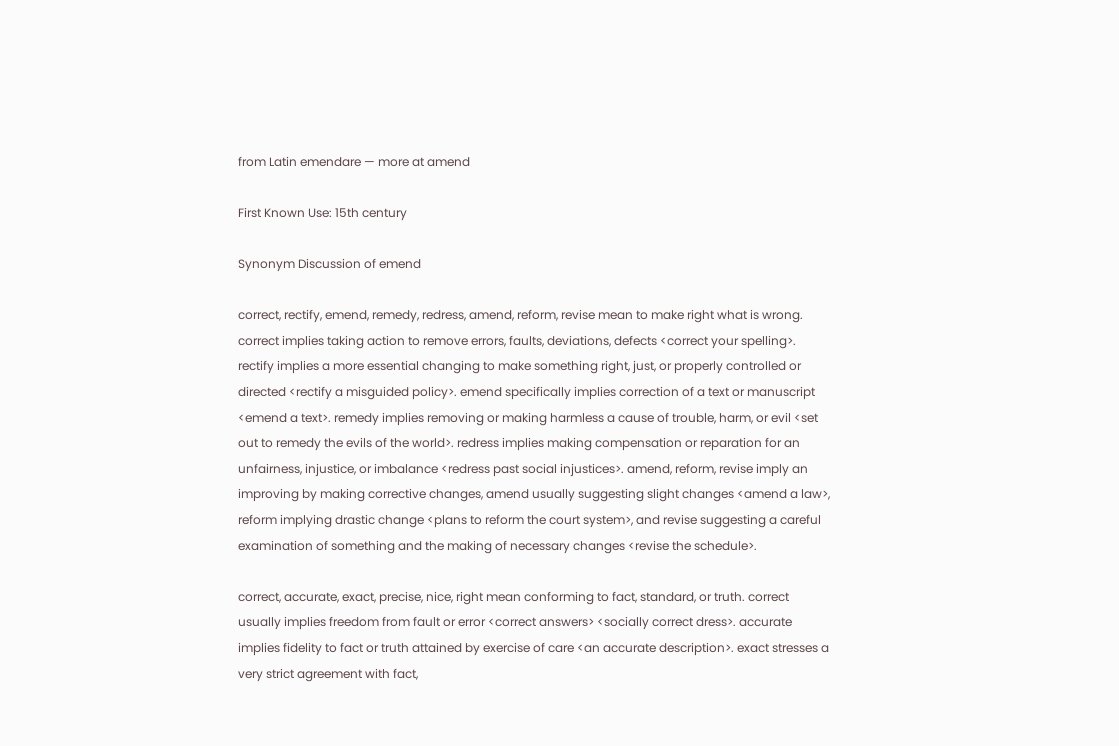from Latin emendare — more at amend

First Known Use: 15th century

Synonym Discussion of emend

correct, rectify, emend, remedy, redress, amend, reform, revise mean to make right what is wrong. correct implies taking action to remove errors, faults, deviations, defects <correct your spelling>. rectify implies a more essential changing to make something right, just, or properly controlled or directed <rectify a misguided policy>. emend specifically implies correction of a text or manuscript <emend a text>. remedy implies removing or making harmless a cause of trouble, harm, or evil <set out to remedy the evils of the world>. redress implies making compensation or reparation for an unfairness, injustice, or imbalance <redress past social injustices>. amend, reform, revise imply an improving by making corrective changes, amend usually suggesting slight changes <amend a law>, reform implying drastic change <plans to reform the court system>, and revise suggesting a careful examination of something and the making of necessary changes <revise the schedule>.

correct, accurate, exact, precise, nice, right mean conforming to fact, standard, or truth. correct usually implies freedom from fault or error <correct answers> <socially correct dress>. accurate implies fidelity to fact or truth attained by exercise of care <an accurate description>. exact stresses a very strict agreement with fact,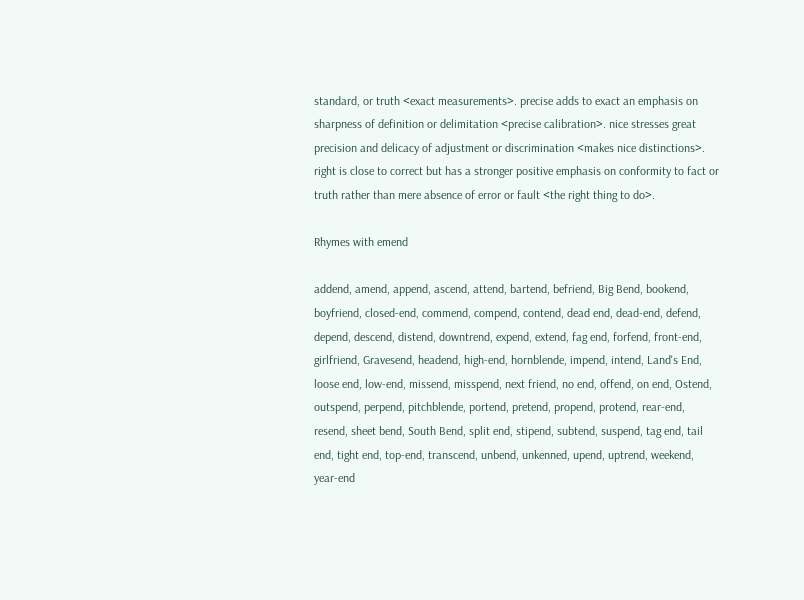standard, or truth <exact measurements>. precise adds to exact an emphasis on sharpness of definition or delimitation <precise calibration>. nice stresses great precision and delicacy of adjustment or discrimination <makes nice distinctions>. right is close to correct but has a stronger positive emphasis on conformity to fact or truth rather than mere absence of error or fault <the right thing to do>.

Rhymes with emend

addend, amend, append, ascend, attend, bartend, befriend, Big Bend, bookend, boyfriend, closed-end, commend, compend, contend, dead end, dead-end, defend, depend, descend, distend, downtrend, expend, extend, fag end, forfend, front-end, girlfriend, Gravesend, headend, high-end, hornblende, impend, intend, Land's End, loose end, low-end, missend, misspend, next friend, no end, offend, on end, Ostend, outspend, perpend, pitchblende, portend, pretend, propend, protend, rear-end, resend, sheet bend, South Bend, split end, stipend, subtend, suspend, tag end, tail end, tight end, top-end, transcend, unbend, unkenned, upend, uptrend, weekend, year-end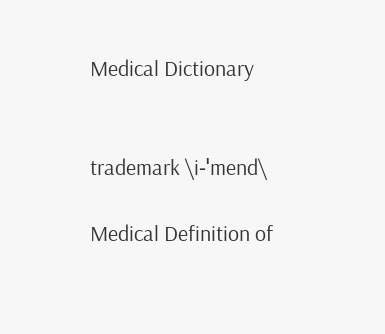Medical Dictionary


trademark \i-ˈmend\

Medical Definition of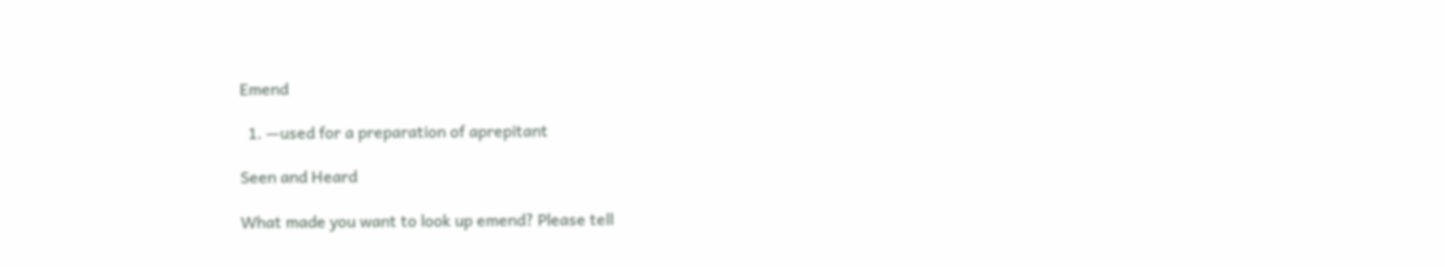Emend

  1. —used for a preparation of aprepitant

Seen and Heard

What made you want to look up emend? Please tell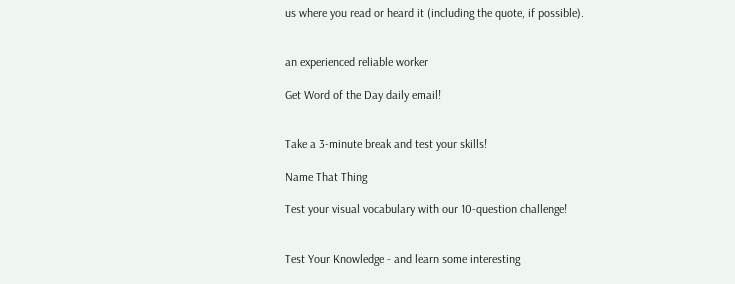us where you read or heard it (including the quote, if possible).


an experienced reliable worker

Get Word of the Day daily email!


Take a 3-minute break and test your skills!

Name That Thing

Test your visual vocabulary with our 10-question challenge!


Test Your Knowledge - and learn some interesting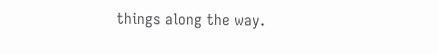things along the way.